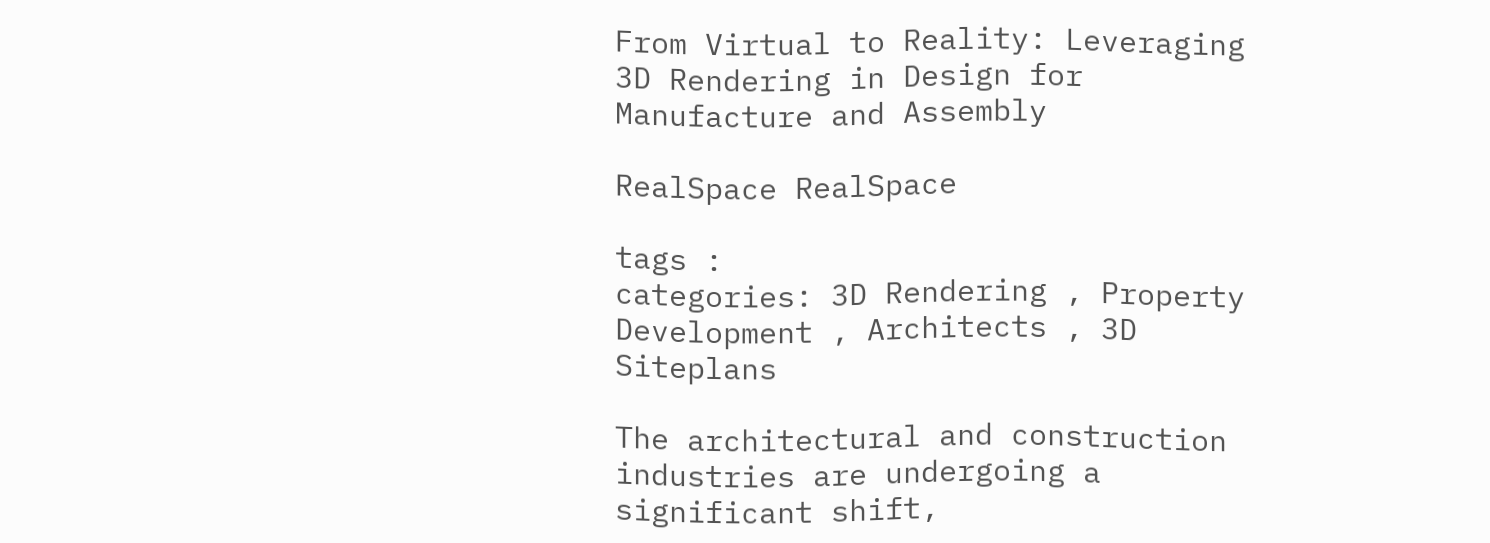From Virtual to Reality: Leveraging 3D Rendering in Design for Manufacture and Assembly

RealSpace RealSpace

tags :
categories: 3D Rendering , Property Development , Architects , 3D Siteplans

The architectural and construction industries are undergoing a significant shift,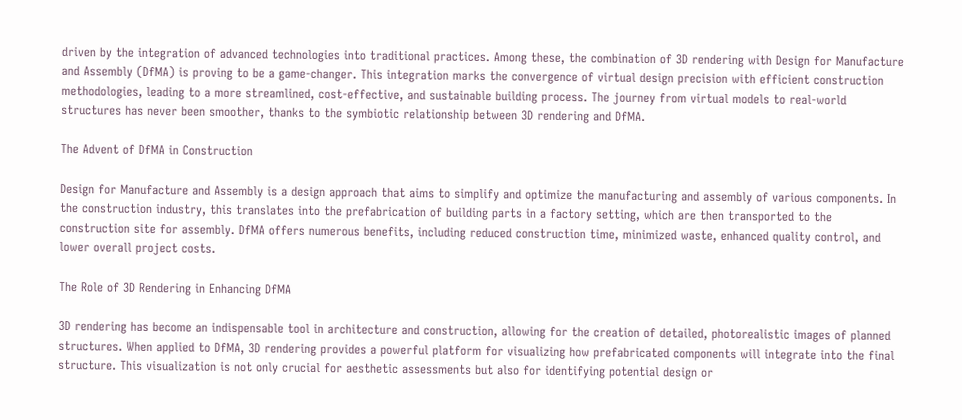driven by the integration of advanced technologies into traditional practices. Among these, the combination of 3D rendering with Design for Manufacture and Assembly (DfMA) is proving to be a game-changer. This integration marks the convergence of virtual design precision with efficient construction methodologies, leading to a more streamlined, cost-effective, and sustainable building process. The journey from virtual models to real-world structures has never been smoother, thanks to the symbiotic relationship between 3D rendering and DfMA.

The Advent of DfMA in Construction

Design for Manufacture and Assembly is a design approach that aims to simplify and optimize the manufacturing and assembly of various components. In the construction industry, this translates into the prefabrication of building parts in a factory setting, which are then transported to the construction site for assembly. DfMA offers numerous benefits, including reduced construction time, minimized waste, enhanced quality control, and lower overall project costs.

The Role of 3D Rendering in Enhancing DfMA

3D rendering has become an indispensable tool in architecture and construction, allowing for the creation of detailed, photorealistic images of planned structures. When applied to DfMA, 3D rendering provides a powerful platform for visualizing how prefabricated components will integrate into the final structure. This visualization is not only crucial for aesthetic assessments but also for identifying potential design or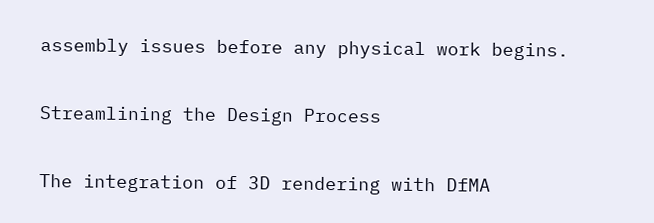assembly issues before any physical work begins.

Streamlining the Design Process

The integration of 3D rendering with DfMA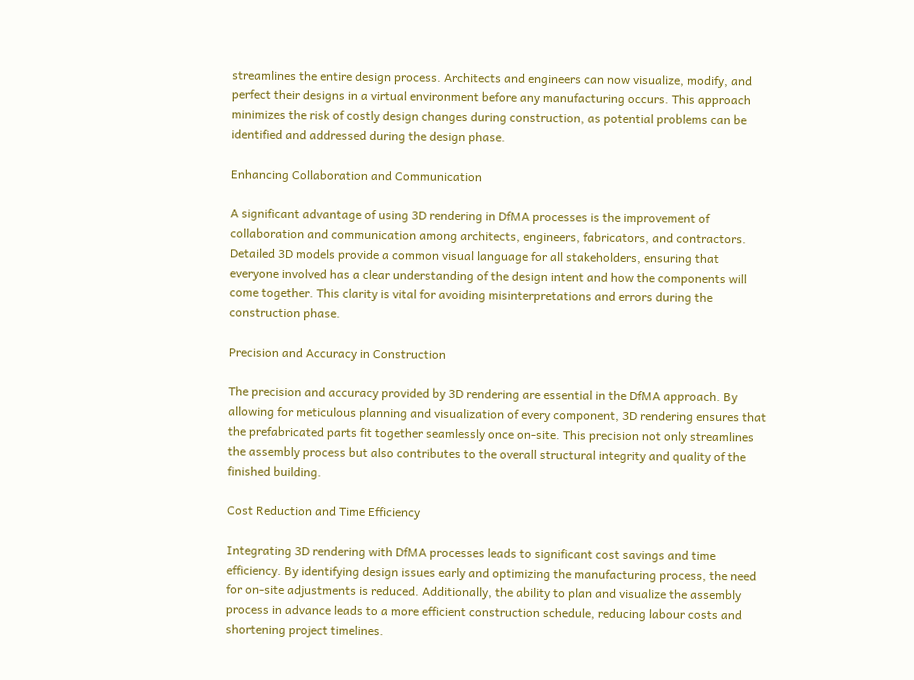streamlines the entire design process. Architects and engineers can now visualize, modify, and perfect their designs in a virtual environment before any manufacturing occurs. This approach minimizes the risk of costly design changes during construction, as potential problems can be identified and addressed during the design phase.

Enhancing Collaboration and Communication

A significant advantage of using 3D rendering in DfMA processes is the improvement of collaboration and communication among architects, engineers, fabricators, and contractors. Detailed 3D models provide a common visual language for all stakeholders, ensuring that everyone involved has a clear understanding of the design intent and how the components will come together. This clarity is vital for avoiding misinterpretations and errors during the construction phase.

Precision and Accuracy in Construction

The precision and accuracy provided by 3D rendering are essential in the DfMA approach. By allowing for meticulous planning and visualization of every component, 3D rendering ensures that the prefabricated parts fit together seamlessly once on-site. This precision not only streamlines the assembly process but also contributes to the overall structural integrity and quality of the finished building.

Cost Reduction and Time Efficiency

Integrating 3D rendering with DfMA processes leads to significant cost savings and time efficiency. By identifying design issues early and optimizing the manufacturing process, the need for on-site adjustments is reduced. Additionally, the ability to plan and visualize the assembly process in advance leads to a more efficient construction schedule, reducing labour costs and shortening project timelines.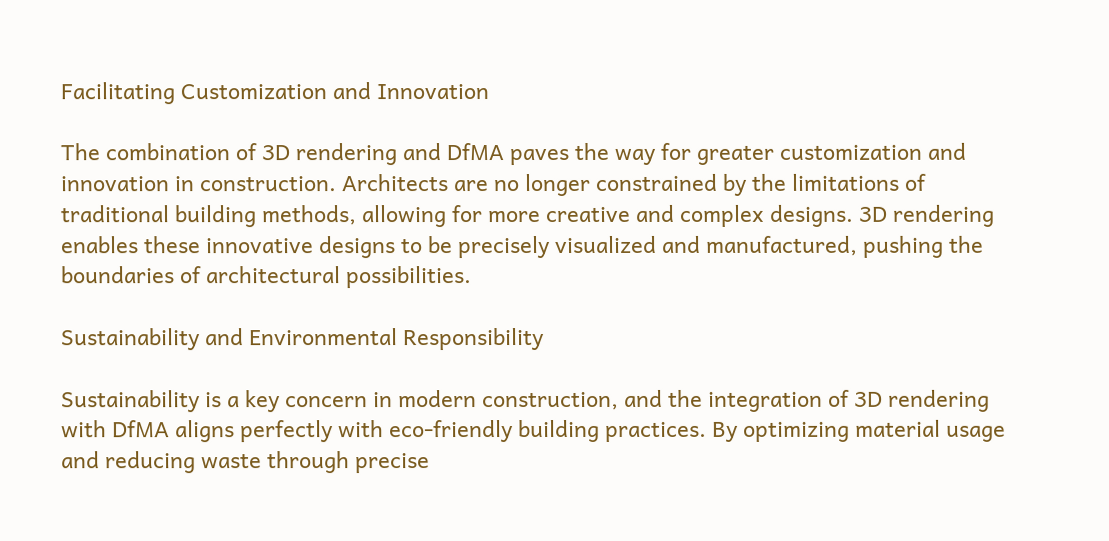Facilitating Customization and Innovation

The combination of 3D rendering and DfMA paves the way for greater customization and innovation in construction. Architects are no longer constrained by the limitations of traditional building methods, allowing for more creative and complex designs. 3D rendering enables these innovative designs to be precisely visualized and manufactured, pushing the boundaries of architectural possibilities.

Sustainability and Environmental Responsibility

Sustainability is a key concern in modern construction, and the integration of 3D rendering with DfMA aligns perfectly with eco-friendly building practices. By optimizing material usage and reducing waste through precise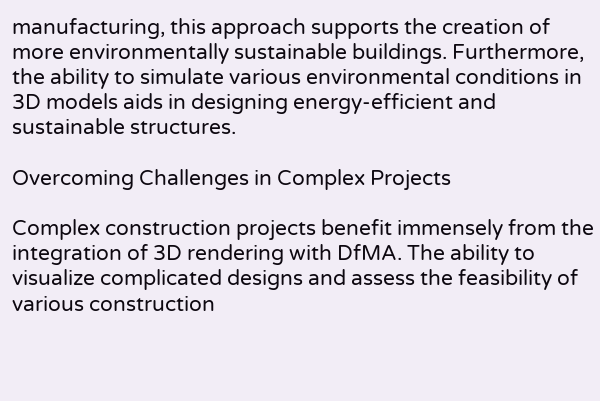manufacturing, this approach supports the creation of more environmentally sustainable buildings. Furthermore, the ability to simulate various environmental conditions in 3D models aids in designing energy-efficient and sustainable structures.

Overcoming Challenges in Complex Projects

Complex construction projects benefit immensely from the integration of 3D rendering with DfMA. The ability to visualize complicated designs and assess the feasibility of various construction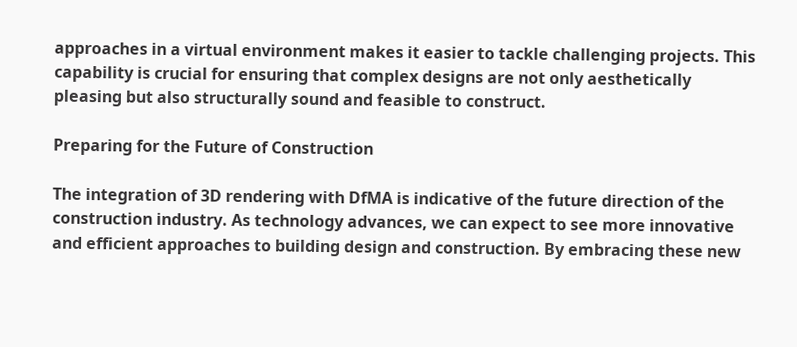approaches in a virtual environment makes it easier to tackle challenging projects. This capability is crucial for ensuring that complex designs are not only aesthetically pleasing but also structurally sound and feasible to construct.

Preparing for the Future of Construction

The integration of 3D rendering with DfMA is indicative of the future direction of the construction industry. As technology advances, we can expect to see more innovative and efficient approaches to building design and construction. By embracing these new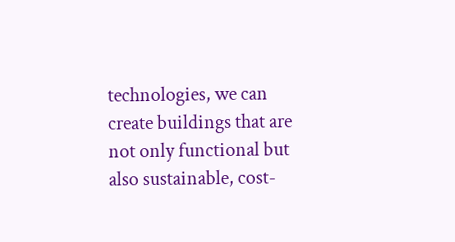technologies, we can create buildings that are not only functional but also sustainable, cost-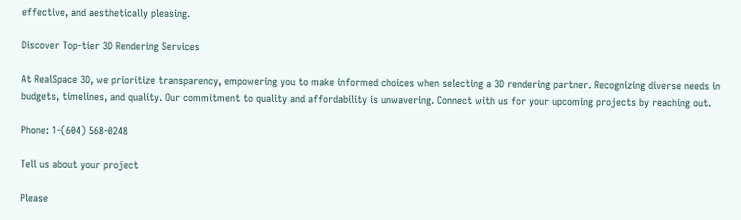effective, and aesthetically pleasing.

Discover Top-tier 3D Rendering Services

At RealSpace 3D, we prioritize transparency, empowering you to make informed choices when selecting a 3D rendering partner. Recognizing diverse needs in budgets, timelines, and quality. Our commitment to quality and affordability is unwavering. Connect with us for your upcoming projects by reaching out.

Phone: 1-(604) 568-0248

Tell us about your project

Please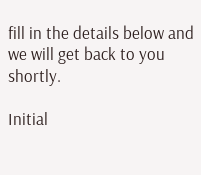fill in the details below and we will get back to you shortly.

Initial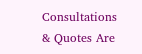Consultations & Quotes Are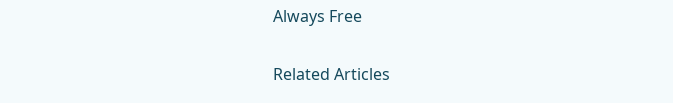Always Free

Related Articles